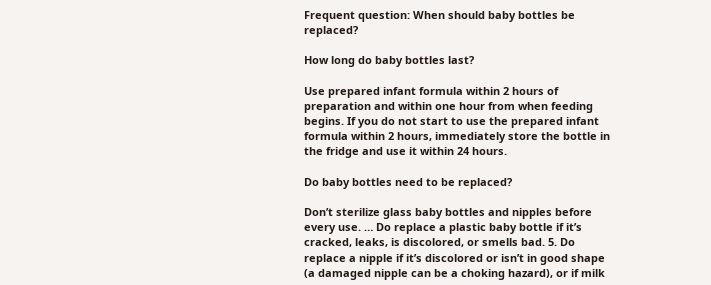Frequent question: When should baby bottles be replaced?

How long do baby bottles last?

Use prepared infant formula within 2 hours of preparation and within one hour from when feeding begins. If you do not start to use the prepared infant formula within 2 hours, immediately store the bottle in the fridge and use it within 24 hours.

Do baby bottles need to be replaced?

Don’t sterilize glass baby bottles and nipples before every use. … Do replace a plastic baby bottle if it’s cracked, leaks, is discolored, or smells bad. 5. Do replace a nipple if it’s discolored or isn’t in good shape (a damaged nipple can be a choking hazard), or if milk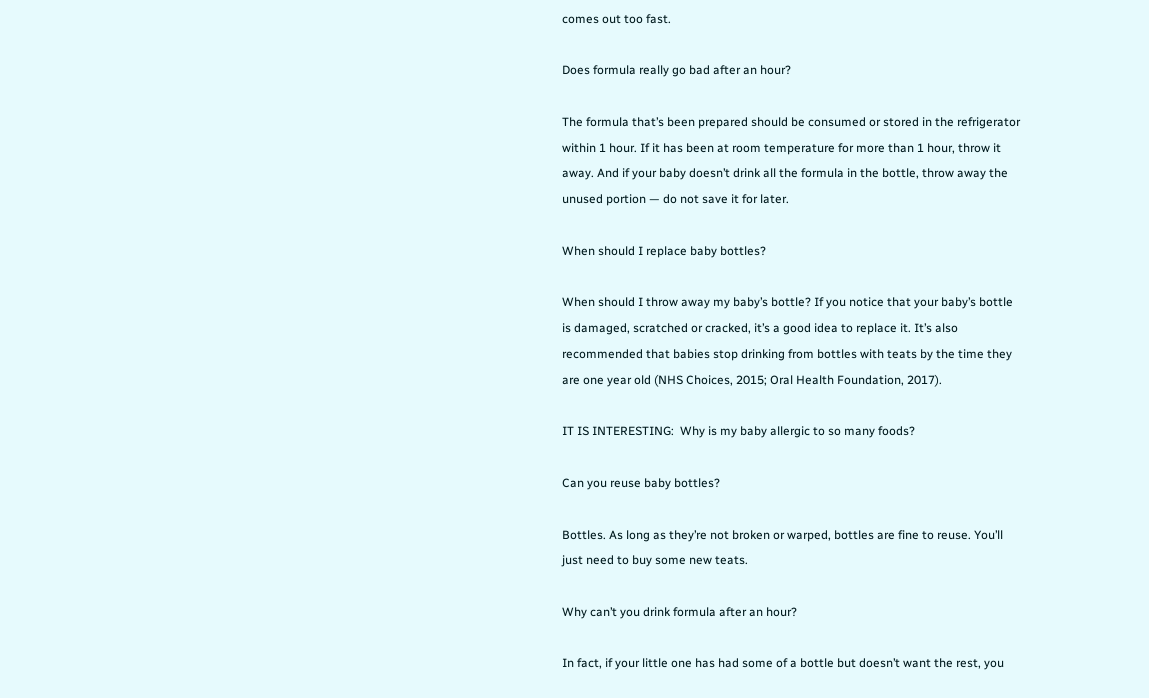comes out too fast.

Does formula really go bad after an hour?

The formula that’s been prepared should be consumed or stored in the refrigerator within 1 hour. If it has been at room temperature for more than 1 hour, throw it away. And if your baby doesn’t drink all the formula in the bottle, throw away the unused portion — do not save it for later.

When should I replace baby bottles?

When should I throw away my baby’s bottle? If you notice that your baby’s bottle is damaged, scratched or cracked, it’s a good idea to replace it. It’s also recommended that babies stop drinking from bottles with teats by the time they are one year old (NHS Choices, 2015; Oral Health Foundation, 2017).

IT IS INTERESTING:  Why is my baby allergic to so many foods?

Can you reuse baby bottles?

Bottles. As long as they’re not broken or warped, bottles are fine to reuse. You’ll just need to buy some new teats.

Why can’t you drink formula after an hour?

In fact, if your little one has had some of a bottle but doesn’t want the rest, you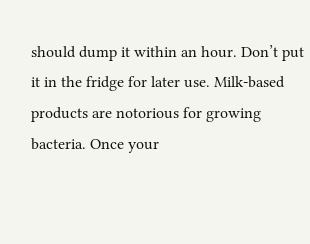should dump it within an hour. Don’t put it in the fridge for later use. Milk-based products are notorious for growing bacteria. Once your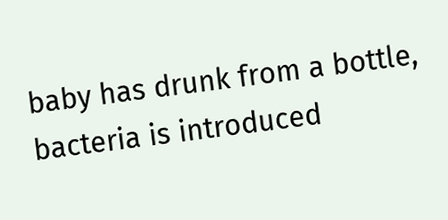baby has drunk from a bottle, bacteria is introduced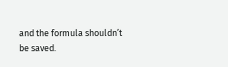and the formula shouldn’t be saved.